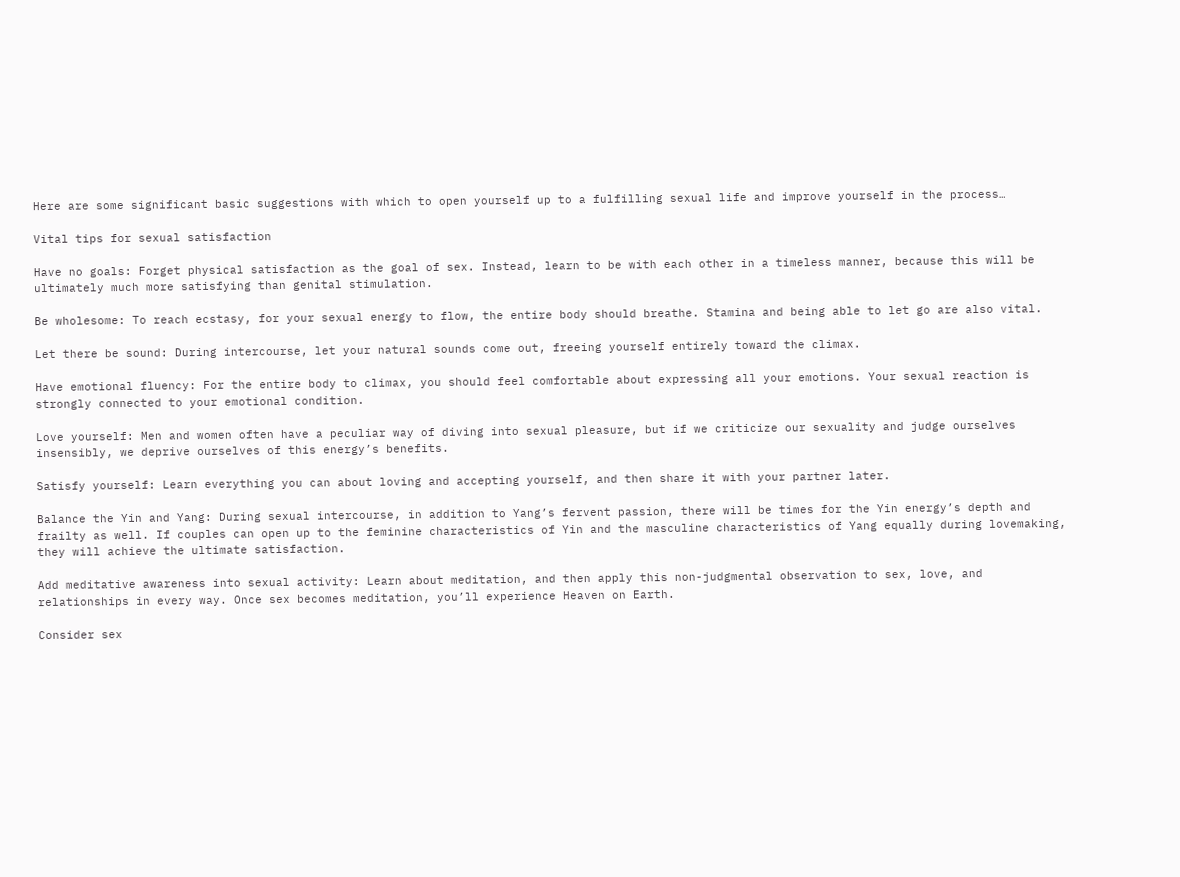Here are some significant basic suggestions with which to open yourself up to a fulfilling sexual life and improve yourself in the process…

Vital tips for sexual satisfaction

Have no goals: Forget physical satisfaction as the goal of sex. Instead, learn to be with each other in a timeless manner, because this will be ultimately much more satisfying than genital stimulation.

Be wholesome: To reach ecstasy, for your sexual energy to flow, the entire body should breathe. Stamina and being able to let go are also vital.

Let there be sound: During intercourse, let your natural sounds come out, freeing yourself entirely toward the climax.

Have emotional fluency: For the entire body to climax, you should feel comfortable about expressing all your emotions. Your sexual reaction is strongly connected to your emotional condition.

Love yourself: Men and women often have a peculiar way of diving into sexual pleasure, but if we criticize our sexuality and judge ourselves insensibly, we deprive ourselves of this energy’s benefits.

Satisfy yourself: Learn everything you can about loving and accepting yourself, and then share it with your partner later.

Balance the Yin and Yang: During sexual intercourse, in addition to Yang’s fervent passion, there will be times for the Yin energy’s depth and frailty as well. If couples can open up to the feminine characteristics of Yin and the masculine characteristics of Yang equally during lovemaking, they will achieve the ultimate satisfaction.

Add meditative awareness into sexual activity: Learn about meditation, and then apply this non-judgmental observation to sex, love, and relationships in every way. Once sex becomes meditation, you’ll experience Heaven on Earth.

Consider sex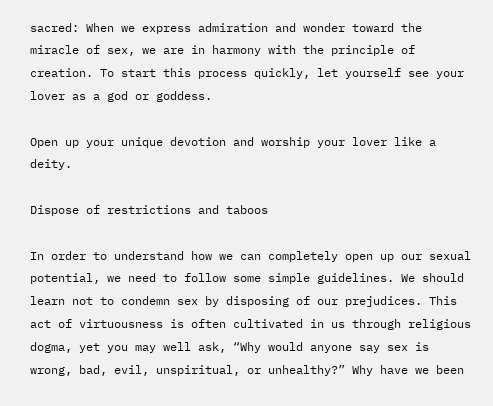sacred: When we express admiration and wonder toward the miracle of sex, we are in harmony with the principle of creation. To start this process quickly, let yourself see your lover as a god or goddess.

Open up your unique devotion and worship your lover like a deity.

Dispose of restrictions and taboos

In order to understand how we can completely open up our sexual potential, we need to follow some simple guidelines. We should learn not to condemn sex by disposing of our prejudices. This act of virtuousness is often cultivated in us through religious dogma, yet you may well ask, “Why would anyone say sex is wrong, bad, evil, unspiritual, or unhealthy?” Why have we been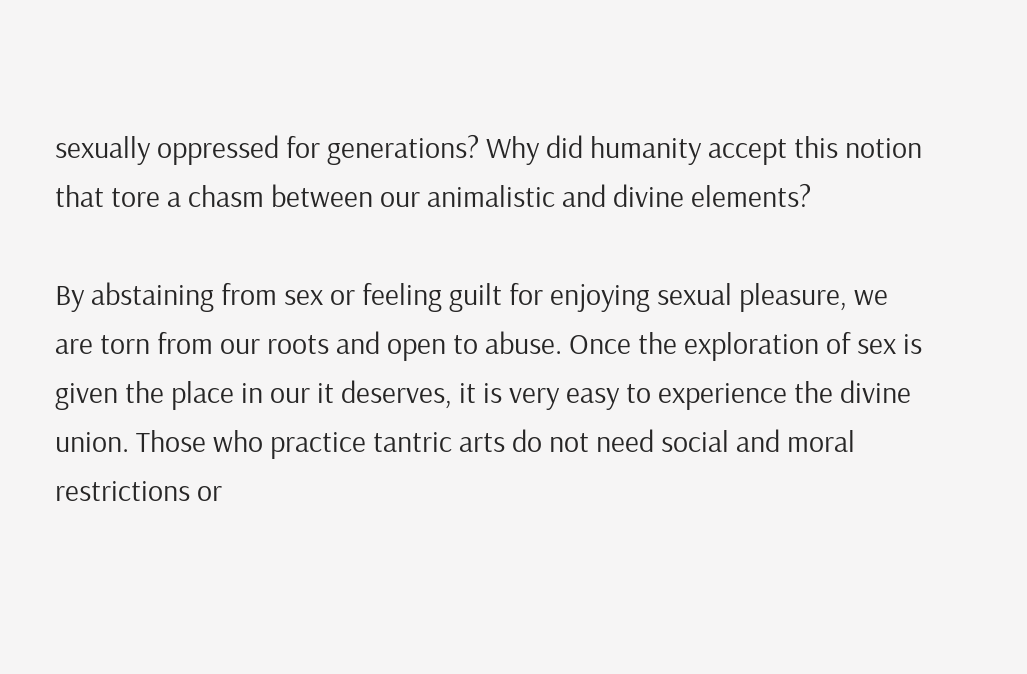sexually oppressed for generations? Why did humanity accept this notion that tore a chasm between our animalistic and divine elements?

By abstaining from sex or feeling guilt for enjoying sexual pleasure, we are torn from our roots and open to abuse. Once the exploration of sex is given the place in our it deserves, it is very easy to experience the divine union. Those who practice tantric arts do not need social and moral restrictions or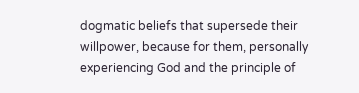dogmatic beliefs that supersede their willpower, because for them, personally experiencing God and the principle of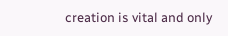creation is vital and only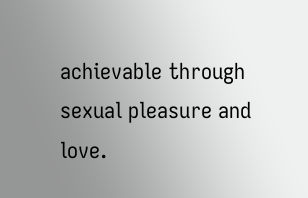achievable through sexual pleasure and love.